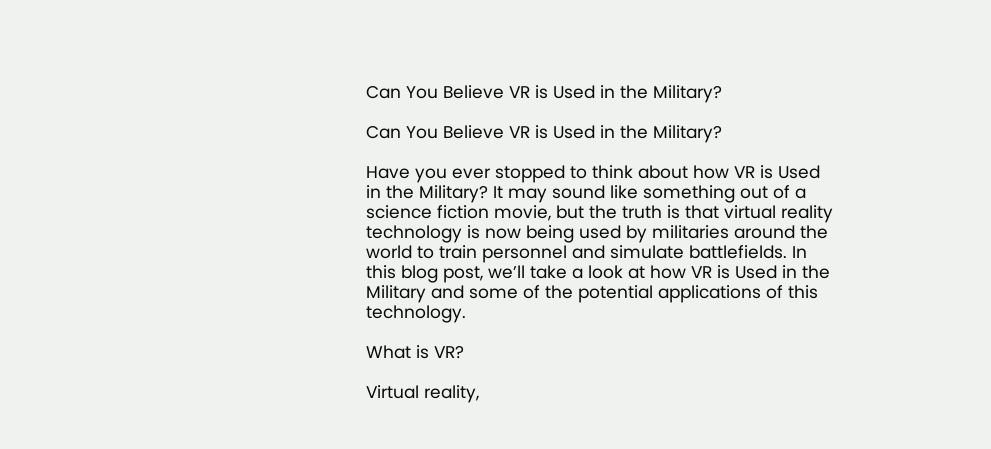Can You Believe VR is Used in the Military?

Can You Believe VR is Used in the Military?

Have you ever stopped to think about how VR is Used in the Military? It may sound like something out of a science fiction movie, but the truth is that virtual reality technology is now being used by militaries around the world to train personnel and simulate battlefields. In this blog post, we’ll take a look at how VR is Used in the Military and some of the potential applications of this technology.

What is VR?

Virtual reality,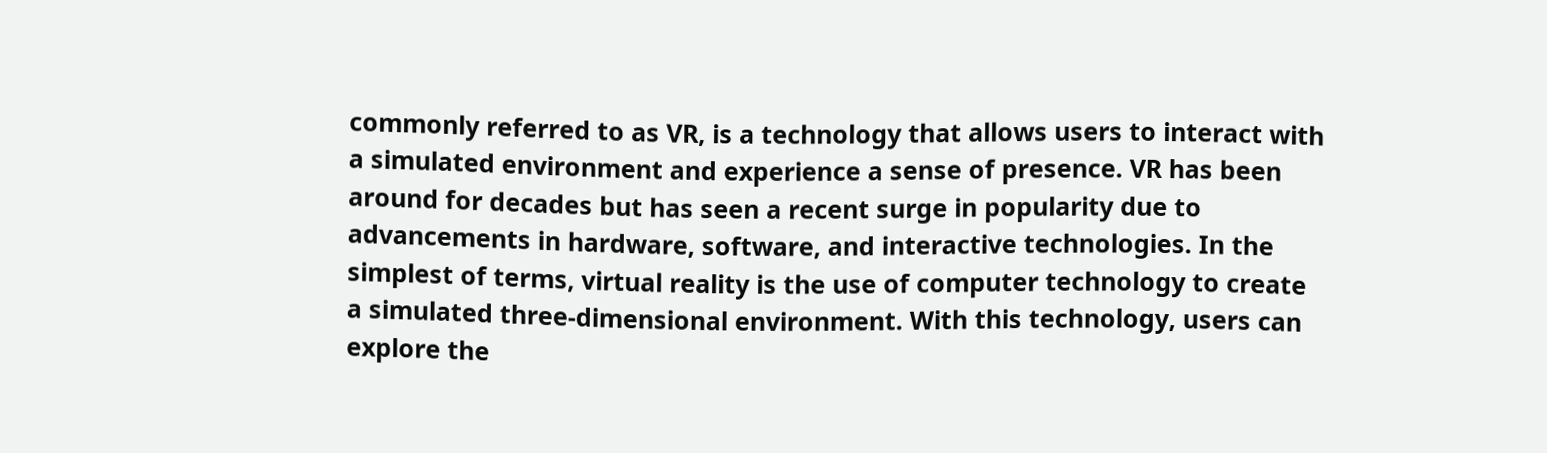commonly referred to as VR, is a technology that allows users to interact with a simulated environment and experience a sense of presence. VR has been around for decades but has seen a recent surge in popularity due to advancements in hardware, software, and interactive technologies. In the simplest of terms, virtual reality is the use of computer technology to create a simulated three-dimensional environment. With this technology, users can explore the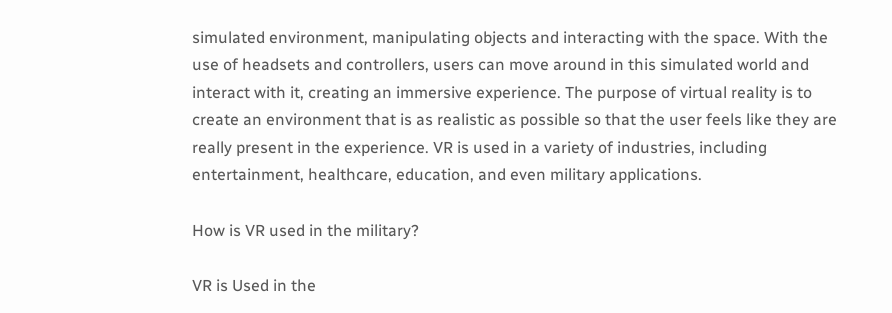simulated environment, manipulating objects and interacting with the space. With the use of headsets and controllers, users can move around in this simulated world and interact with it, creating an immersive experience. The purpose of virtual reality is to create an environment that is as realistic as possible so that the user feels like they are really present in the experience. VR is used in a variety of industries, including entertainment, healthcare, education, and even military applications.

How is VR used in the military?

VR is Used in the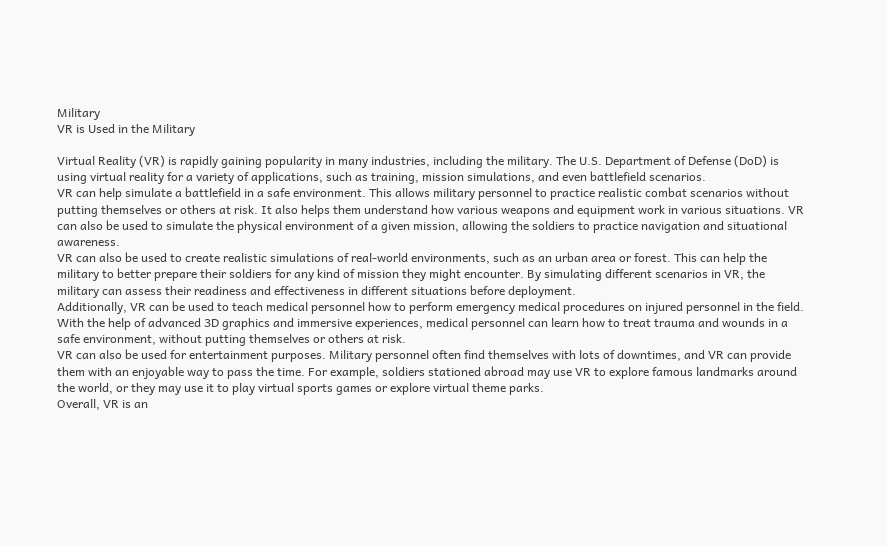Military
VR is Used in the Military

Virtual Reality (VR) is rapidly gaining popularity in many industries, including the military. The U.S. Department of Defense (DoD) is using virtual reality for a variety of applications, such as training, mission simulations, and even battlefield scenarios.
VR can help simulate a battlefield in a safe environment. This allows military personnel to practice realistic combat scenarios without putting themselves or others at risk. It also helps them understand how various weapons and equipment work in various situations. VR can also be used to simulate the physical environment of a given mission, allowing the soldiers to practice navigation and situational awareness.
VR can also be used to create realistic simulations of real-world environments, such as an urban area or forest. This can help the military to better prepare their soldiers for any kind of mission they might encounter. By simulating different scenarios in VR, the military can assess their readiness and effectiveness in different situations before deployment.
Additionally, VR can be used to teach medical personnel how to perform emergency medical procedures on injured personnel in the field. With the help of advanced 3D graphics and immersive experiences, medical personnel can learn how to treat trauma and wounds in a safe environment, without putting themselves or others at risk.
VR can also be used for entertainment purposes. Military personnel often find themselves with lots of downtimes, and VR can provide them with an enjoyable way to pass the time. For example, soldiers stationed abroad may use VR to explore famous landmarks around the world, or they may use it to play virtual sports games or explore virtual theme parks.
Overall, VR is an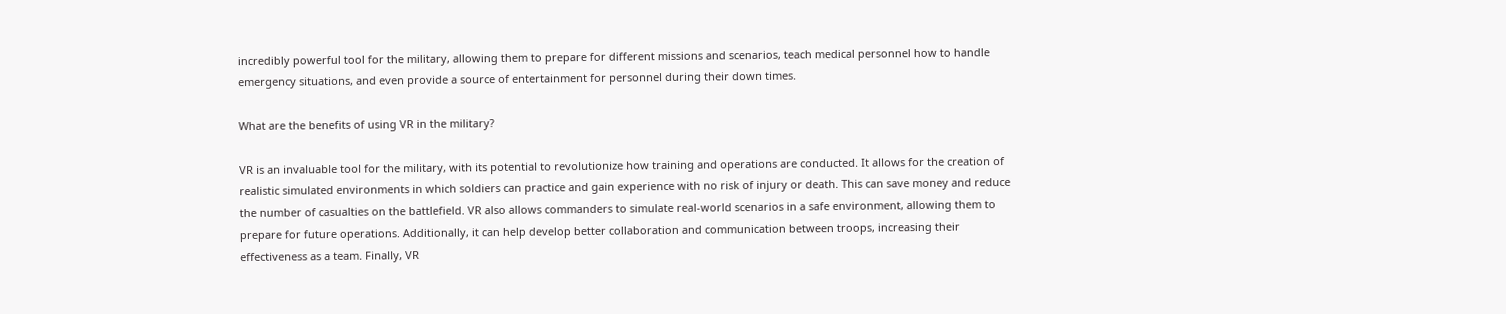incredibly powerful tool for the military, allowing them to prepare for different missions and scenarios, teach medical personnel how to handle emergency situations, and even provide a source of entertainment for personnel during their down times.

What are the benefits of using VR in the military?

VR is an invaluable tool for the military, with its potential to revolutionize how training and operations are conducted. It allows for the creation of realistic simulated environments in which soldiers can practice and gain experience with no risk of injury or death. This can save money and reduce the number of casualties on the battlefield. VR also allows commanders to simulate real-world scenarios in a safe environment, allowing them to prepare for future operations. Additionally, it can help develop better collaboration and communication between troops, increasing their effectiveness as a team. Finally, VR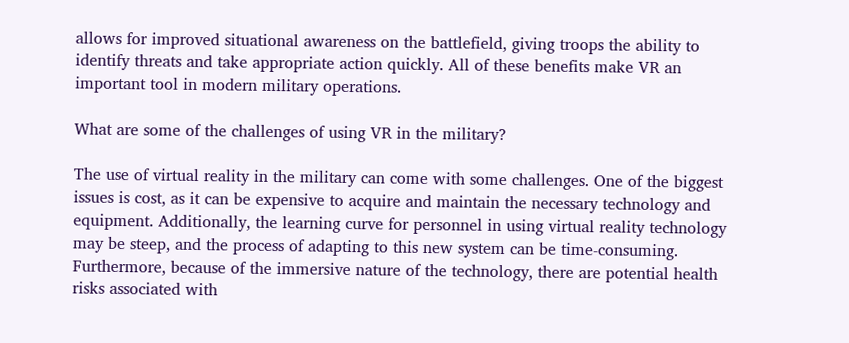allows for improved situational awareness on the battlefield, giving troops the ability to identify threats and take appropriate action quickly. All of these benefits make VR an important tool in modern military operations.

What are some of the challenges of using VR in the military?

The use of virtual reality in the military can come with some challenges. One of the biggest issues is cost, as it can be expensive to acquire and maintain the necessary technology and equipment. Additionally, the learning curve for personnel in using virtual reality technology may be steep, and the process of adapting to this new system can be time-consuming. Furthermore, because of the immersive nature of the technology, there are potential health risks associated with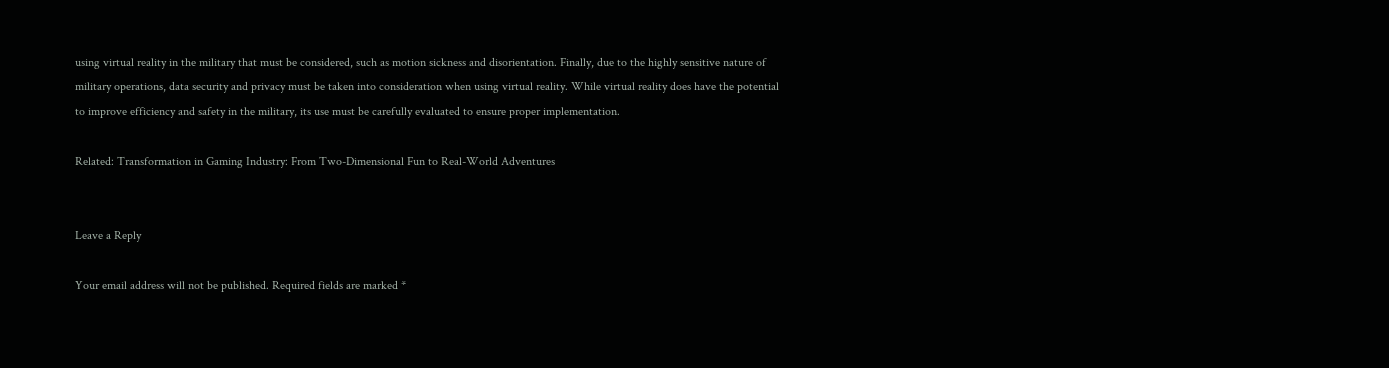using virtual reality in the military that must be considered, such as motion sickness and disorientation. Finally, due to the highly sensitive nature of military operations, data security and privacy must be taken into consideration when using virtual reality. While virtual reality does have the potential to improve efficiency and safety in the military, its use must be carefully evaluated to ensure proper implementation.

Related: Transformation in Gaming Industry: From Two-Dimensional Fun to Real-World Adventures


Leave a Reply

Your email address will not be published. Required fields are marked *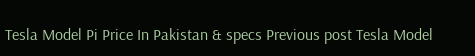Tesla Model Pi Price In Pakistan & specs Previous post Tesla Model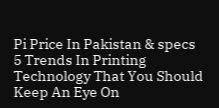Pi Price In Pakistan & specs
5 Trends In Printing Technology That You Should Keep An Eye On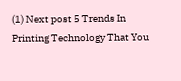(1) Next post 5 Trends In Printing Technology That You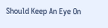Should Keep An Eye On